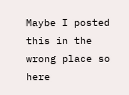Maybe I posted this in the wrong place so here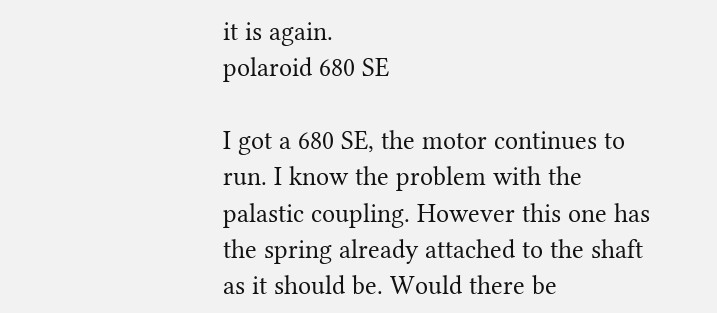it is again.
polaroid 680 SE

I got a 680 SE, the motor continues to run. I know the problem with the palastic coupling. However this one has the spring already attached to the shaft as it should be. Would there be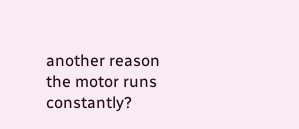another reason the motor runs constantly?